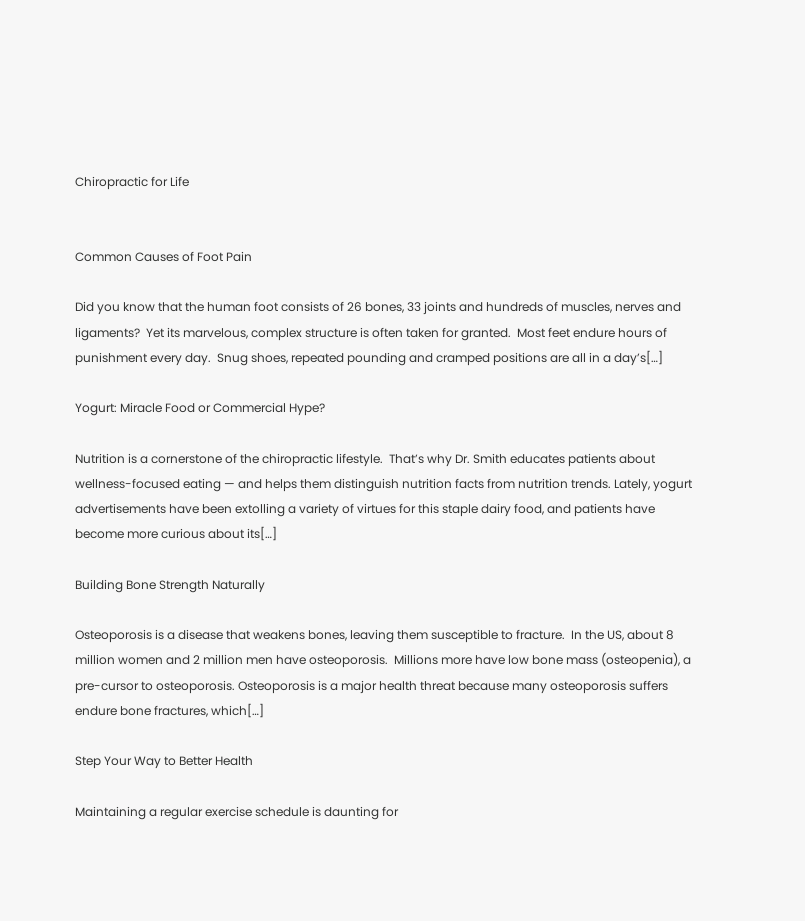Chiropractic for Life


Common Causes of Foot Pain

Did you know that the human foot consists of 26 bones, 33 joints and hundreds of muscles, nerves and ligaments?  Yet its marvelous, complex structure is often taken for granted.  Most feet endure hours of punishment every day.  Snug shoes, repeated pounding and cramped positions are all in a day’s[…]

Yogurt: Miracle Food or Commercial Hype?

Nutrition is a cornerstone of the chiropractic lifestyle.  That’s why Dr. Smith educates patients about wellness-focused eating — and helps them distinguish nutrition facts from nutrition trends. Lately, yogurt advertisements have been extolling a variety of virtues for this staple dairy food, and patients have become more curious about its[…]

Building Bone Strength Naturally

Osteoporosis is a disease that weakens bones, leaving them susceptible to fracture.  In the US, about 8 million women and 2 million men have osteoporosis.  Millions more have low bone mass (osteopenia), a pre-cursor to osteoporosis. Osteoporosis is a major health threat because many osteoporosis suffers endure bone fractures, which[…]

Step Your Way to Better Health

Maintaining a regular exercise schedule is daunting for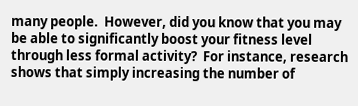many people.  However, did you know that you may be able to significantly boost your fitness level through less formal activity?  For instance, research shows that simply increasing the number of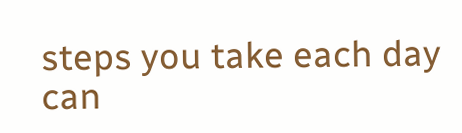steps you take each day can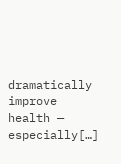dramatically improve health — especially[…]